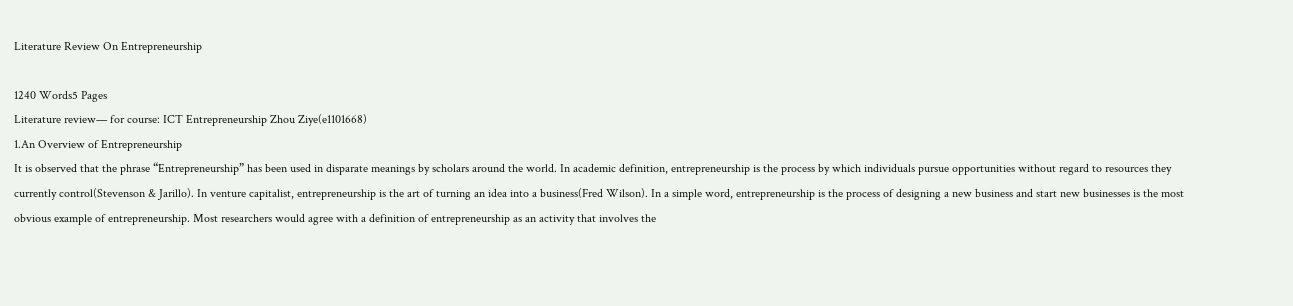Literature Review On Entrepreneurship

1240 Words5 Pages
Literature review— for course: ICT Entrepreneurship Zhou Ziye(e1101668)
1.An Overview of Entrepreneurship
It is observed that the phrase “Entrepreneurship” has been used in disparate meanings by scholars around the world. In academic definition, entrepreneurship is the process by which individuals pursue opportunities without regard to resources they currently control(Stevenson & Jarillo). In venture capitalist, entrepreneurship is the art of turning an idea into a business(Fred Wilson). In a simple word, entrepreneurship is the process of designing a new business and start new businesses is the most obvious example of entrepreneurship. Most researchers would agree with a definition of entrepreneurship as an activity that involves the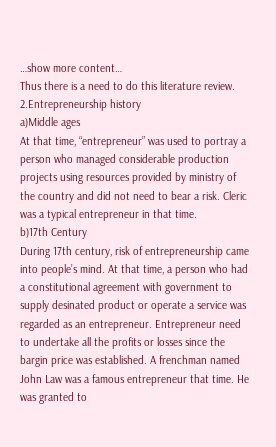…show more content…
Thus there is a need to do this literature review.
2.Entrepreneurship history
a)Middle ages
At that time, “entrepreneur” was used to portray a person who managed considerable production projects using resources provided by ministry of the country and did not need to bear a risk. Cleric was a typical entrepreneur in that time.
b)17th Century
During 17th century, risk of entrepreneurship came into people’s mind. At that time, a person who had a constitutional agreement with government to supply desinated product or operate a service was regarded as an entrepreneur. Entrepreneur need to undertake all the profits or losses since the bargin price was established. A frenchman named John Law was a famous entrepreneur that time. He was granted to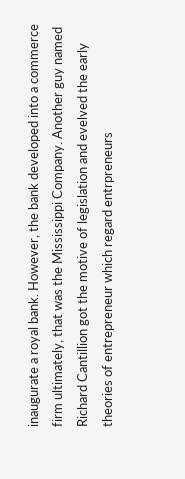inaugurate a royal bank. However, the bank developed into a commerce firm ultimately, that was the Mississippi Company. Another guy named Richard Cantillion got the motive of legislation and evelved the early theories of entrepreneur which regard entrpreneurs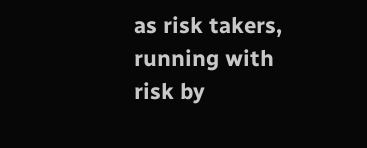as risk takers, running with risk by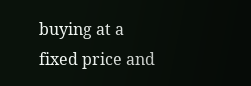buying at a fixed price and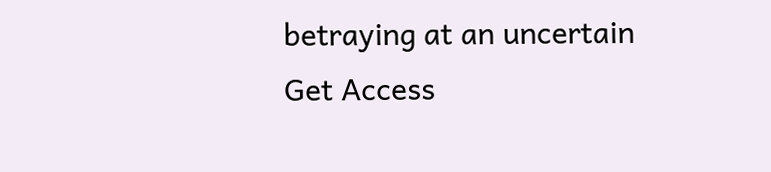betraying at an uncertain
Get Access